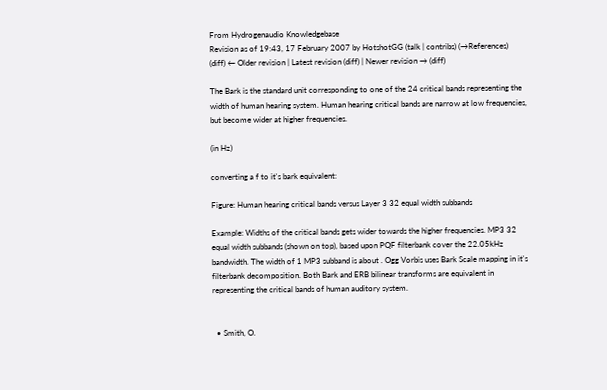From Hydrogenaudio Knowledgebase
Revision as of 19:43, 17 February 2007 by HotshotGG (talk | contribs) (→References)
(diff) ← Older revision | Latest revision (diff) | Newer revision → (diff)

The Bark is the standard unit corresponding to one of the 24 critical bands representing the width of human hearing system. Human hearing critical bands are narrow at low frequencies, but become wider at higher frequencies.

(in Hz)

converting a f to it's bark equivalent:

Figure: Human hearing critical bands versus Layer 3 32 equal width subbands

Example: Widths of the critical bands gets wider towards the higher frequencies. MP3 32 equal width subbands (shown on top), based upon PQF filterbank cover the 22.05kHz bandwidth. The width of 1 MP3 subband is about . Ogg Vorbis uses Bark Scale mapping in it's filterbank decomposition. Both Bark and ERB bilinear transforms are equivalent in representing the critical bands of human auditory system.


  • Smith, O.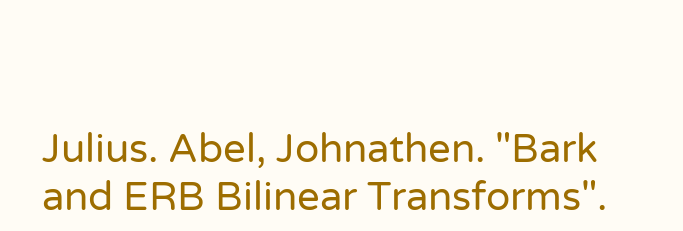Julius. Abel, Johnathen. "Bark and ERB Bilinear Transforms".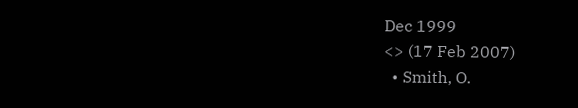Dec 1999
<> (17 Feb 2007)
  • Smith, O.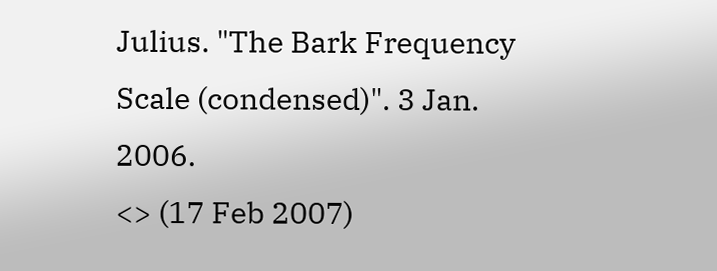Julius. "The Bark Frequency Scale (condensed)". 3 Jan. 2006.
<> (17 Feb 2007)